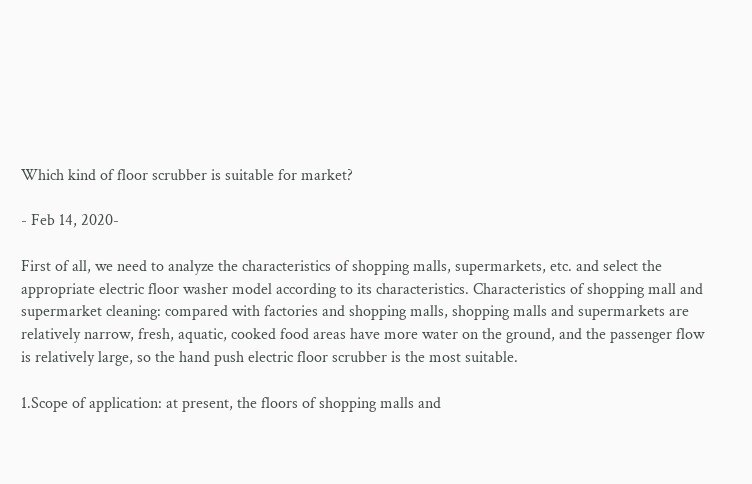Which kind of floor scrubber is suitable for market?

- Feb 14, 2020-

First of all, we need to analyze the characteristics of shopping malls, supermarkets, etc. and select the appropriate electric floor washer model according to its characteristics. Characteristics of shopping mall and supermarket cleaning: compared with factories and shopping malls, shopping malls and supermarkets are relatively narrow, fresh, aquatic, cooked food areas have more water on the ground, and the passenger flow is relatively large, so the hand push electric floor scrubber is the most suitable.

1.Scope of application: at present, the floors of shopping malls and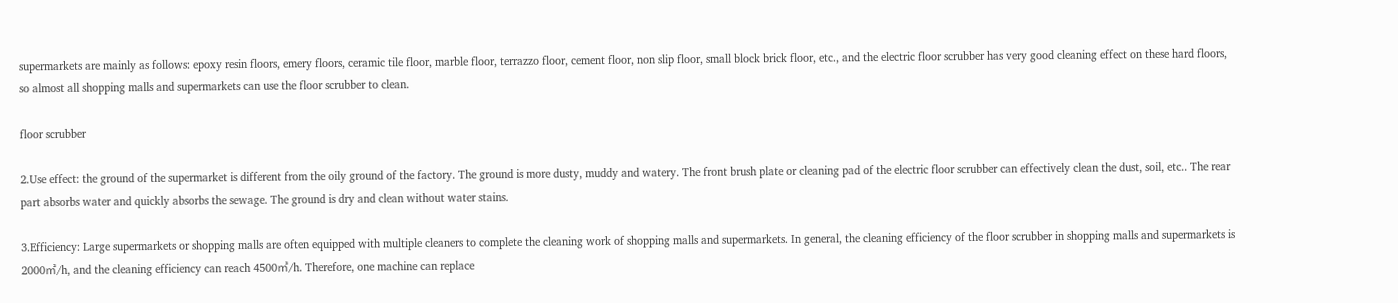supermarkets are mainly as follows: epoxy resin floors, emery floors, ceramic tile floor, marble floor, terrazzo floor, cement floor, non slip floor, small block brick floor, etc., and the electric floor scrubber has very good cleaning effect on these hard floors, so almost all shopping malls and supermarkets can use the floor scrubber to clean.

floor scrubber

2.Use effect: the ground of the supermarket is different from the oily ground of the factory. The ground is more dusty, muddy and watery. The front brush plate or cleaning pad of the electric floor scrubber can effectively clean the dust, soil, etc.. The rear part absorbs water and quickly absorbs the sewage. The ground is dry and clean without water stains.

3.Efficiency: Large supermarkets or shopping malls are often equipped with multiple cleaners to complete the cleaning work of shopping malls and supermarkets. In general, the cleaning efficiency of the floor scrubber in shopping malls and supermarkets is 2000㎡/h, and the cleaning efficiency can reach 4500㎡/h. Therefore, one machine can replace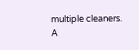multiple cleaners. A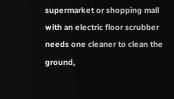supermarket or shopping mall with an electric floor scrubber needs one cleaner to clean the ground,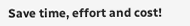Save time, effort and cost!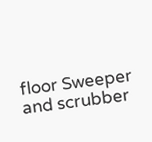floor Sweeper and scrubber